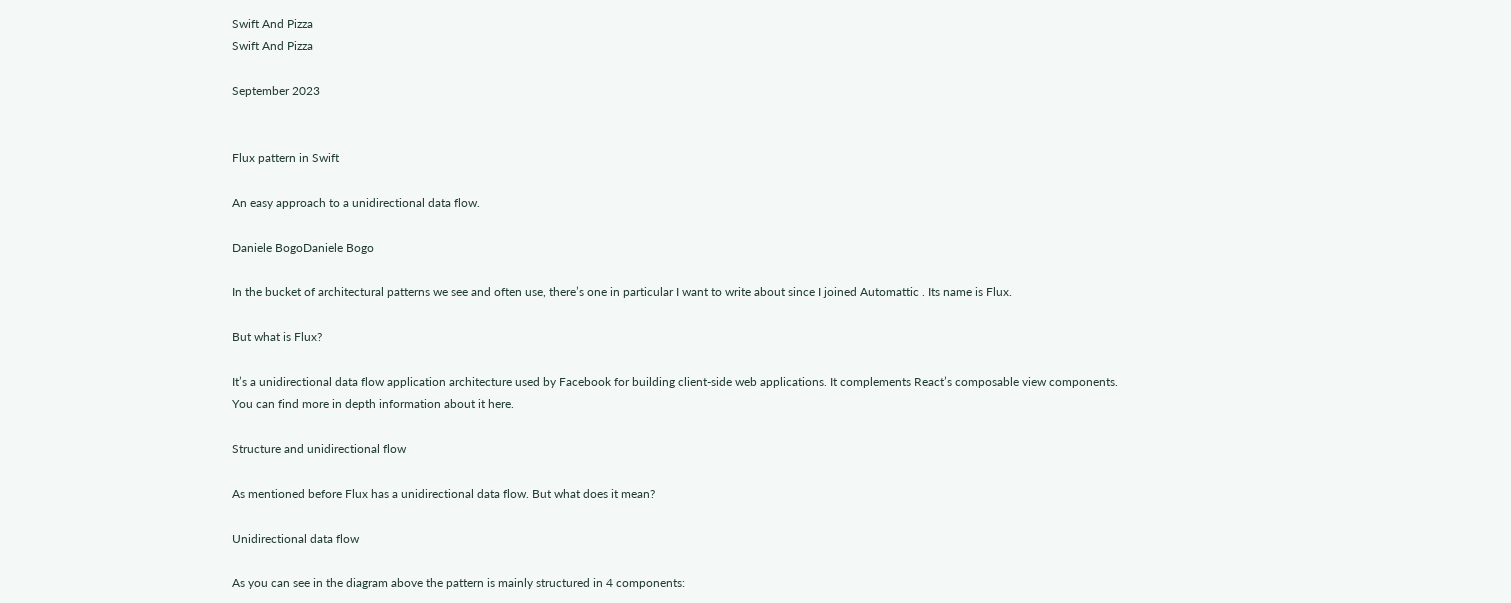Swift And Pizza
Swift And Pizza

September 2023


Flux pattern in Swift

An easy approach to a unidirectional data flow.

Daniele BogoDaniele Bogo

In the bucket of architectural patterns we see and often use, there’s one in particular I want to write about since I joined Automattic . Its name is Flux.

But what is Flux?

It’s a unidirectional data flow application architecture used by Facebook for building client-side web applications. It complements React’s composable view components.
You can find more in depth information about it here.

Structure and unidirectional flow

As mentioned before Flux has a unidirectional data flow. But what does it mean?

Unidirectional data flow

As you can see in the diagram above the pattern is mainly structured in 4 components: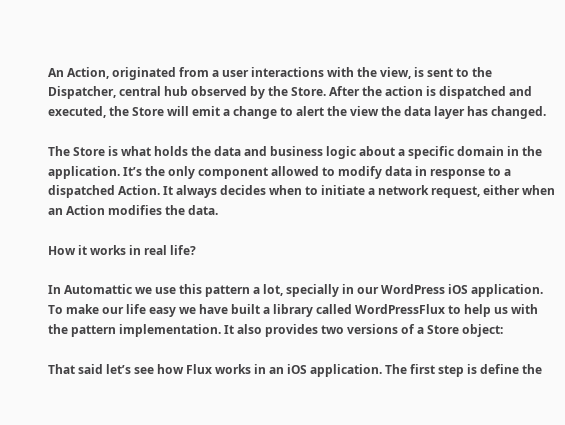An Action, originated from a user interactions with the view, is sent to the Dispatcher, central hub observed by the Store. After the action is dispatched and executed, the Store will emit a change to alert the view the data layer has changed.

The Store is what holds the data and business logic about a specific domain in the application. It’s the only component allowed to modify data in response to a dispatched Action. It always decides when to initiate a network request, either when an Action modifies the data.

How it works in real life?

In Automattic we use this pattern a lot, specially in our WordPress iOS application.
To make our life easy we have built a library called WordPressFlux to help us with the pattern implementation. It also provides two versions of a Store object:

That said let’s see how Flux works in an iOS application. The first step is define the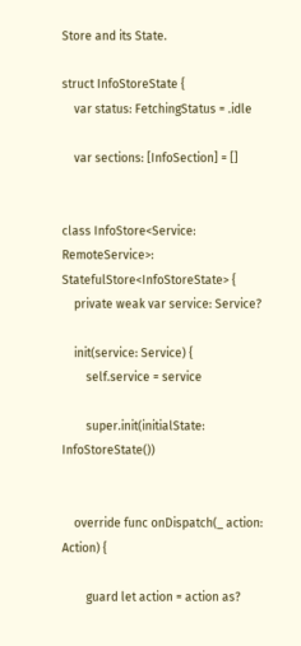Store and its State.

struct InfoStoreState {
    var status: FetchingStatus = .idle

    var sections: [InfoSection] = []


class InfoStore<Service: RemoteService>: StatefulStore<InfoStoreState> {
    private weak var service: Service?

    init(service: Service) {
        self.service = service

        super.init(initialState: InfoStoreState())


    override func onDispatch(_ action: Action) {

        guard let action = action as?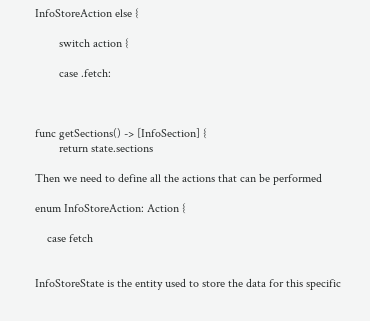InfoStoreAction else {

        switch action {

        case .fetch:



func getSections() -> [InfoSection] {
        return state.sections

Then we need to define all the actions that can be performed

enum InfoStoreAction: Action {

    case fetch


InfoStoreState is the entity used to store the data for this specific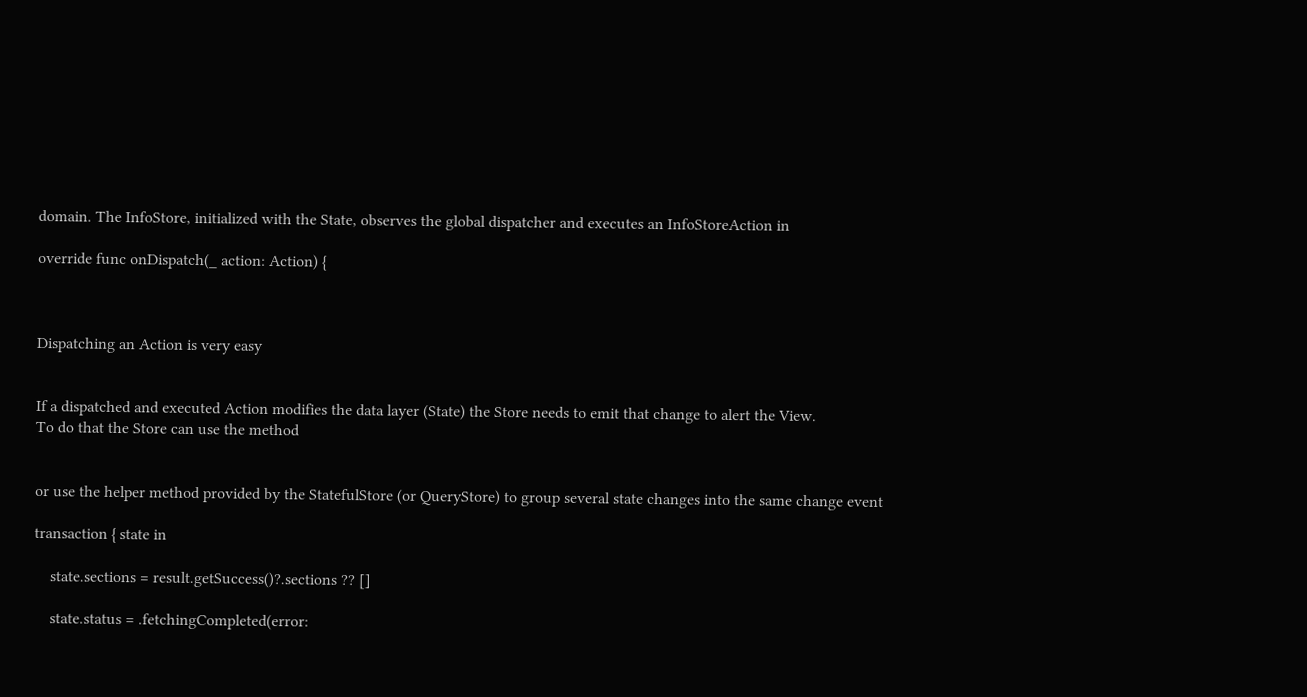domain. The InfoStore, initialized with the State, observes the global dispatcher and executes an InfoStoreAction in

override func onDispatch(_ action: Action) {



Dispatching an Action is very easy


If a dispatched and executed Action modifies the data layer (State) the Store needs to emit that change to alert the View.
To do that the Store can use the method


or use the helper method provided by the StatefulStore (or QueryStore) to group several state changes into the same change event

transaction { state in

    state.sections = result.getSuccess()?.sections ?? []

    state.status = .fetchingCompleted(error: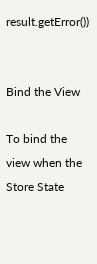result.getError())


Bind the View

To bind the view when the Store State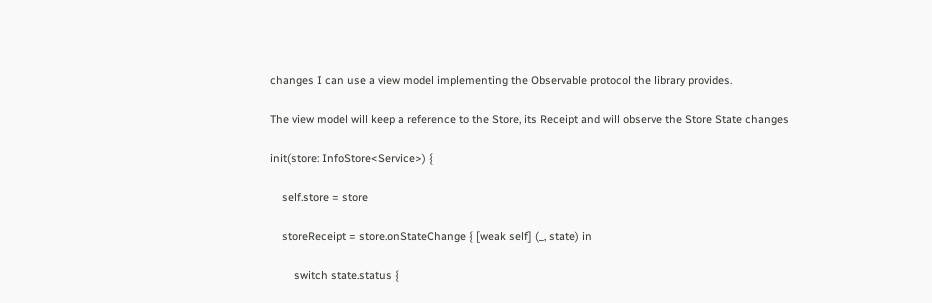changes I can use a view model implementing the Observable protocol the library provides.

The view model will keep a reference to the Store, its Receipt and will observe the Store State changes

init(store: InfoStore<Service>) {

    self.store = store

    storeReceipt = store.onStateChange { [weak self] (_, state) in

        switch state.status {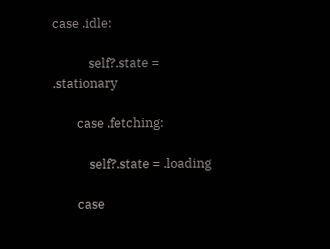case .idle:

            self?.state = .stationary

        case .fetching:

            self?.state = .loading

        case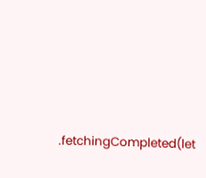.fetchingCompleted(let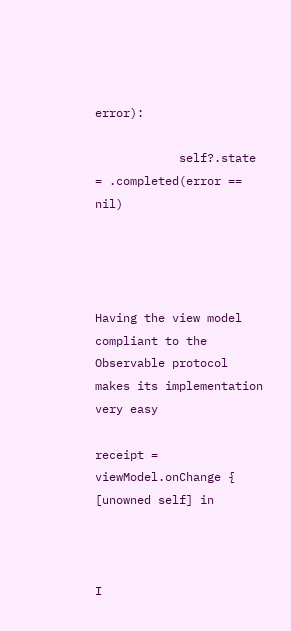error):

            self?.state = .completed(error == nil)




Having the view model compliant to the Observable protocol makes its implementation very easy

receipt = viewModel.onChange { [unowned self] in



I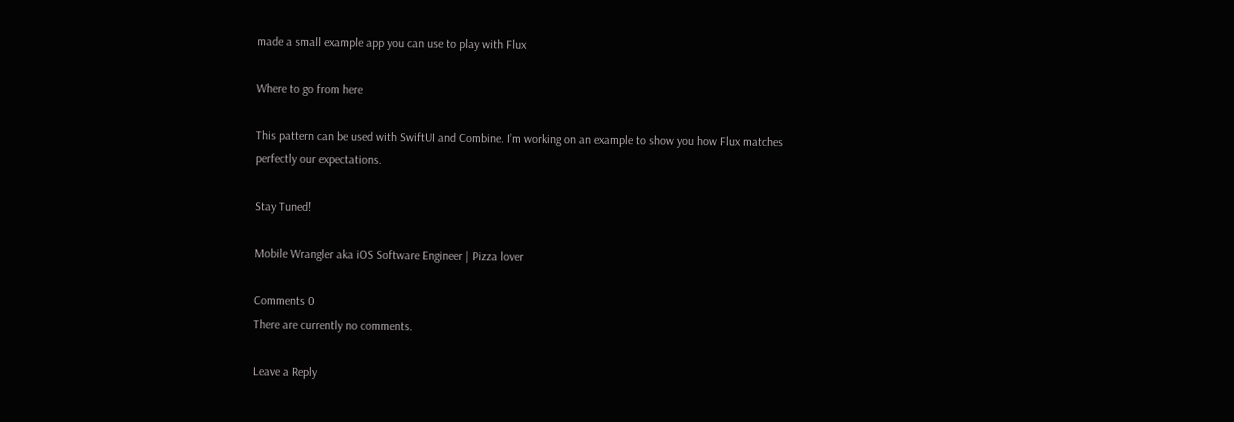made a small example app you can use to play with Flux

Where to go from here

This pattern can be used with SwiftUI and Combine. I’m working on an example to show you how Flux matches perfectly our expectations.

Stay Tuned!

Mobile Wrangler aka iOS Software Engineer | Pizza lover

Comments 0
There are currently no comments.

Leave a Reply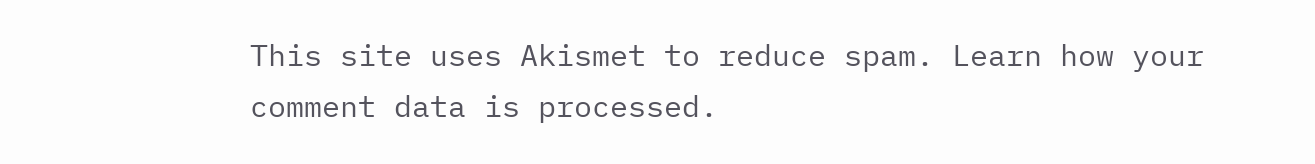This site uses Akismet to reduce spam. Learn how your comment data is processed.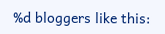%d bloggers like this: